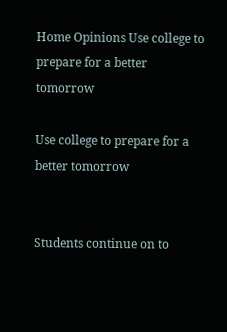Home Opinions Use college to prepare for a better tomorrow

Use college to prepare for a better tomorrow


Students continue on to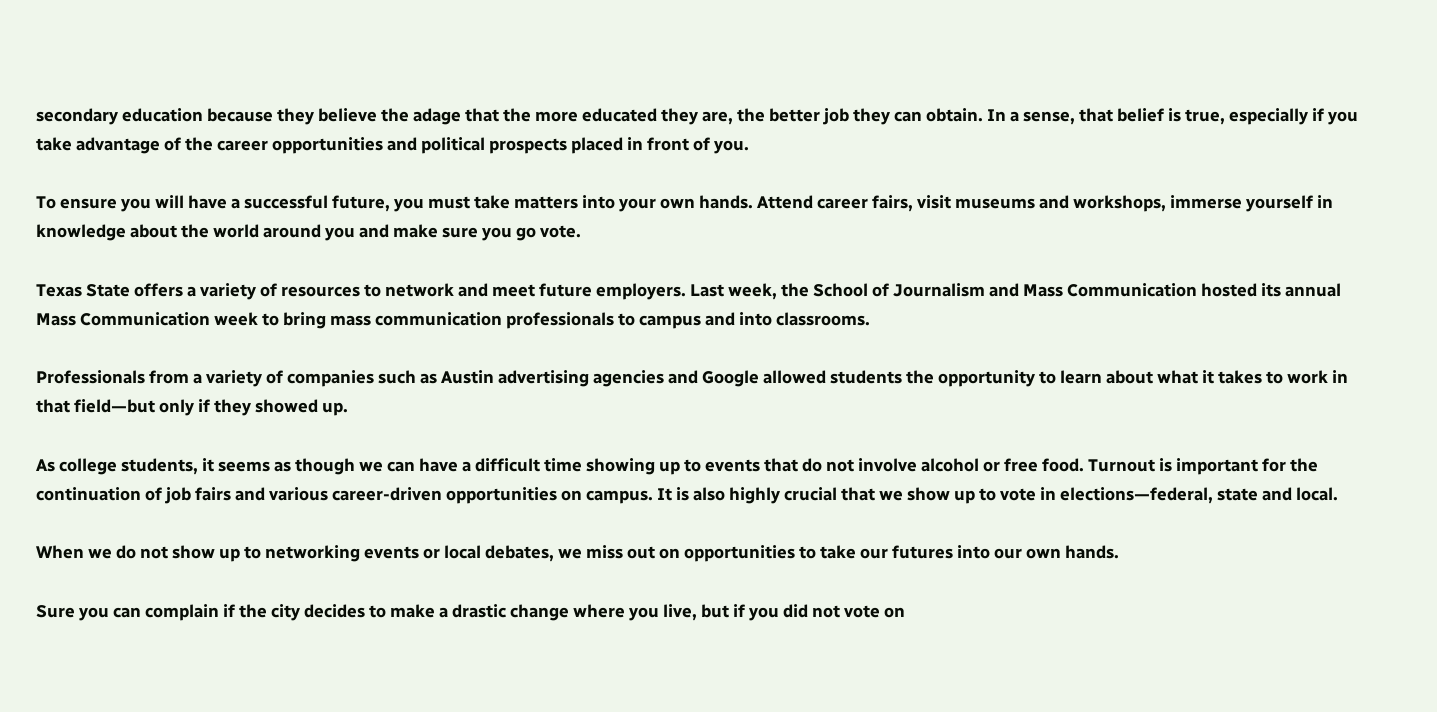secondary education because they believe the adage that the more educated they are, the better job they can obtain. In a sense, that belief is true, especially if you take advantage of the career opportunities and political prospects placed in front of you.

To ensure you will have a successful future, you must take matters into your own hands. Attend career fairs, visit museums and workshops, immerse yourself in knowledge about the world around you and make sure you go vote.

Texas State offers a variety of resources to network and meet future employers. Last week, the School of Journalism and Mass Communication hosted its annual Mass Communication week to bring mass communication professionals to campus and into classrooms.

Professionals from a variety of companies such as Austin advertising agencies and Google allowed students the opportunity to learn about what it takes to work in that field—but only if they showed up.

As college students, it seems as though we can have a difficult time showing up to events that do not involve alcohol or free food. Turnout is important for the continuation of job fairs and various career-driven opportunities on campus. It is also highly crucial that we show up to vote in elections—federal, state and local.

When we do not show up to networking events or local debates, we miss out on opportunities to take our futures into our own hands.

Sure you can complain if the city decides to make a drastic change where you live, but if you did not vote on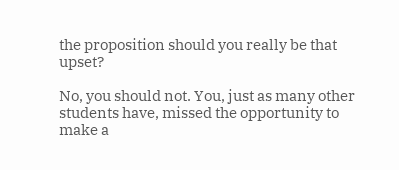the proposition should you really be that upset?

No, you should not. You, just as many other students have, missed the opportunity to make a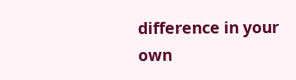difference in your own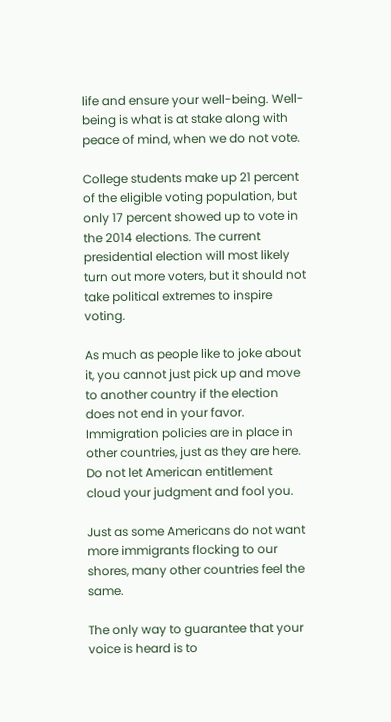life and ensure your well-being. Well-being is what is at stake along with peace of mind, when we do not vote.

College students make up 21 percent of the eligible voting population, but only 17 percent showed up to vote in the 2014 elections. The current presidential election will most likely turn out more voters, but it should not take political extremes to inspire voting.

As much as people like to joke about it, you cannot just pick up and move to another country if the election does not end in your favor. Immigration policies are in place in other countries, just as they are here. Do not let American entitlement cloud your judgment and fool you.

Just as some Americans do not want more immigrants flocking to our shores, many other countries feel the same.

The only way to guarantee that your voice is heard is to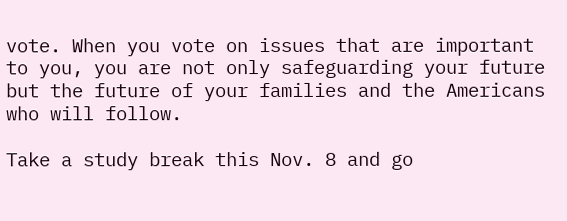vote. When you vote on issues that are important to you, you are not only safeguarding your future but the future of your families and the Americans who will follow.

Take a study break this Nov. 8 and go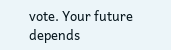vote. Your future depends